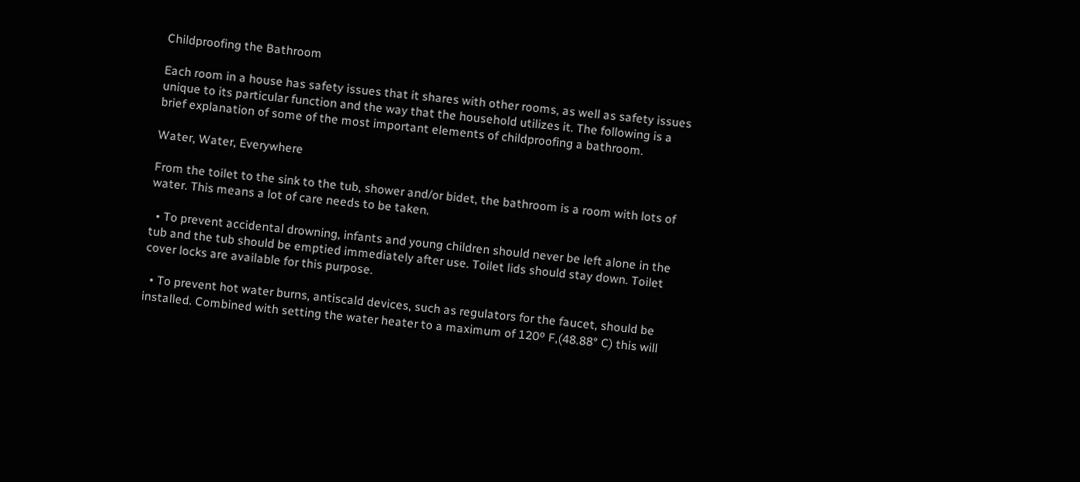Childproofing the Bathroom

Each room in a house has safety issues that it shares with other rooms, as well as safety issues unique to its particular function and the way that the household utilizes it. The following is a brief explanation of some of the most important elements of childproofing a bathroom.

Water, Water, Everywhere

From the toilet to the sink to the tub, shower and/or bidet, the bathroom is a room with lots of water. This means a lot of care needs to be taken.

  • To prevent accidental drowning, infants and young children should never be left alone in the tub and the tub should be emptied immediately after use. Toilet lids should stay down. Toilet cover locks are available for this purpose.

  • To prevent hot water burns, antiscald devices, such as regulators for the faucet, should be installed. Combined with setting the water heater to a maximum of 120º F,(48.88° C) this will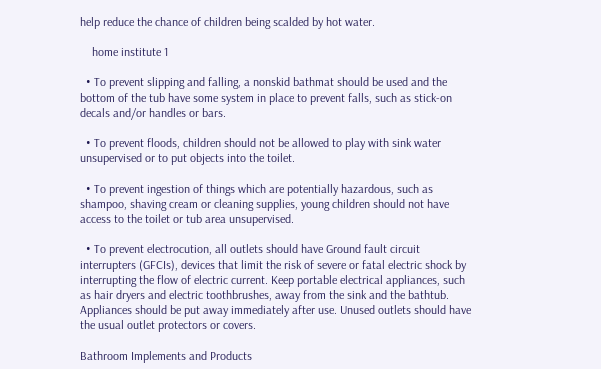help reduce the chance of children being scalded by hot water.

    home institute 1

  • To prevent slipping and falling, a nonskid bathmat should be used and the bottom of the tub have some system in place to prevent falls, such as stick-on decals and/or handles or bars.

  • To prevent floods, children should not be allowed to play with sink water unsupervised or to put objects into the toilet.

  • To prevent ingestion of things which are potentially hazardous, such as shampoo, shaving cream or cleaning supplies, young children should not have access to the toilet or tub area unsupervised.

  • To prevent electrocution, all outlets should have Ground fault circuit interrupters (GFCIs), devices that limit the risk of severe or fatal electric shock by interrupting the flow of electric current. Keep portable electrical appliances, such as hair dryers and electric toothbrushes, away from the sink and the bathtub. Appliances should be put away immediately after use. Unused outlets should have the usual outlet protectors or covers.

Bathroom Implements and Products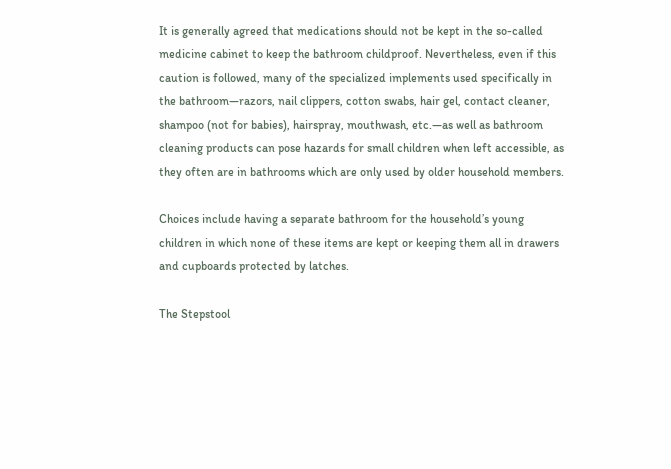It is generally agreed that medications should not be kept in the so-called medicine cabinet to keep the bathroom childproof. Nevertheless, even if this caution is followed, many of the specialized implements used specifically in the bathroom—razors, nail clippers, cotton swabs, hair gel, contact cleaner, shampoo (not for babies), hairspray, mouthwash, etc.—as well as bathroom cleaning products can pose hazards for small children when left accessible, as they often are in bathrooms which are only used by older household members.

Choices include having a separate bathroom for the household’s young children in which none of these items are kept or keeping them all in drawers and cupboards protected by latches.

The Stepstool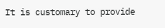It is customary to provide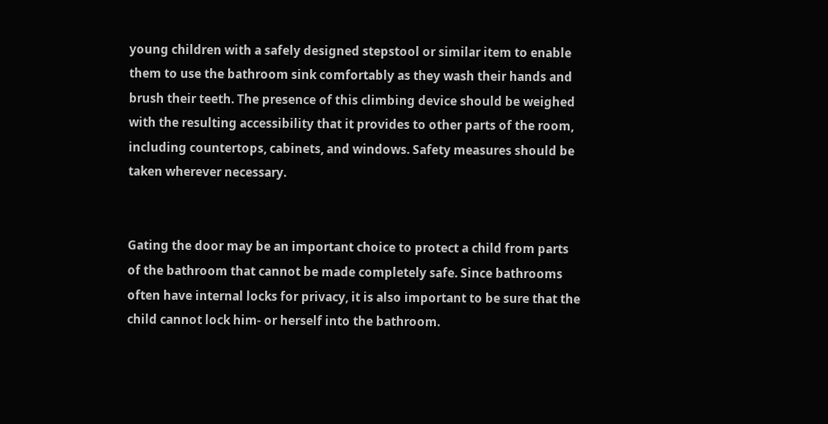young children with a safely designed stepstool or similar item to enable them to use the bathroom sink comfortably as they wash their hands and brush their teeth. The presence of this climbing device should be weighed with the resulting accessibility that it provides to other parts of the room, including countertops, cabinets, and windows. Safety measures should be taken wherever necessary.


Gating the door may be an important choice to protect a child from parts of the bathroom that cannot be made completely safe. Since bathrooms often have internal locks for privacy, it is also important to be sure that the child cannot lock him- or herself into the bathroom.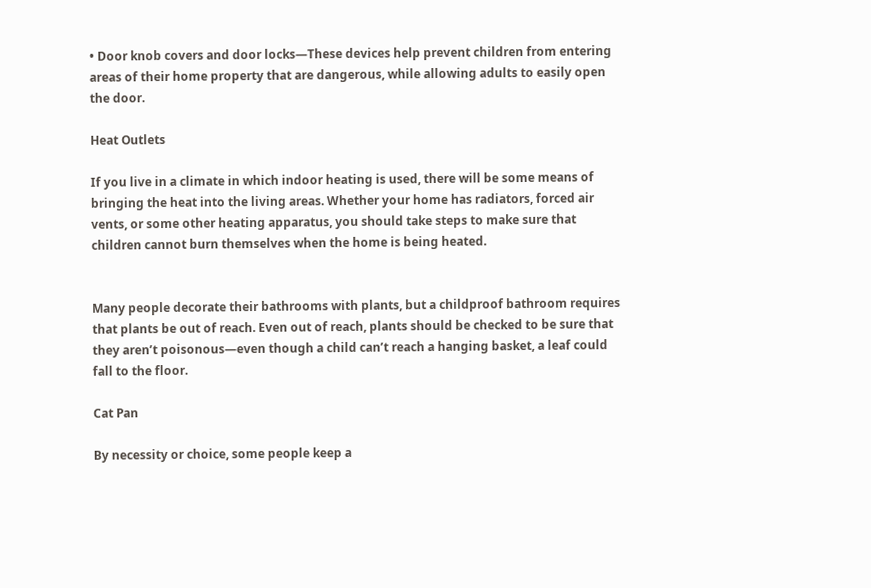• Door knob covers and door locks—These devices help prevent children from entering areas of their home property that are dangerous, while allowing adults to easily open the door.

Heat Outlets

If you live in a climate in which indoor heating is used, there will be some means of bringing the heat into the living areas. Whether your home has radiators, forced air vents, or some other heating apparatus, you should take steps to make sure that children cannot burn themselves when the home is being heated.


Many people decorate their bathrooms with plants, but a childproof bathroom requires that plants be out of reach. Even out of reach, plants should be checked to be sure that they aren’t poisonous—even though a child can’t reach a hanging basket, a leaf could fall to the floor.

Cat Pan

By necessity or choice, some people keep a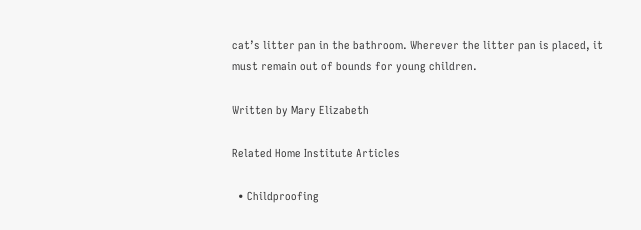cat’s litter pan in the bathroom. Wherever the litter pan is placed, it must remain out of bounds for young children.

Written by Mary Elizabeth

Related Home Institute Articles

  • Childproofing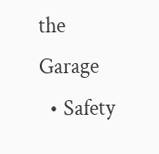the Garage
  • Safety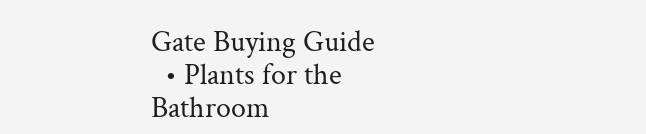Gate Buying Guide
  • Plants for the Bathroom